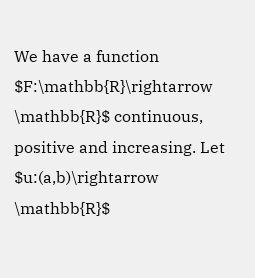We have a function $F:\mathbb{R}\rightarrow \mathbb{R}$ continuous, positive and increasing. Let $u:(a,b)\rightarrow \mathbb{R}$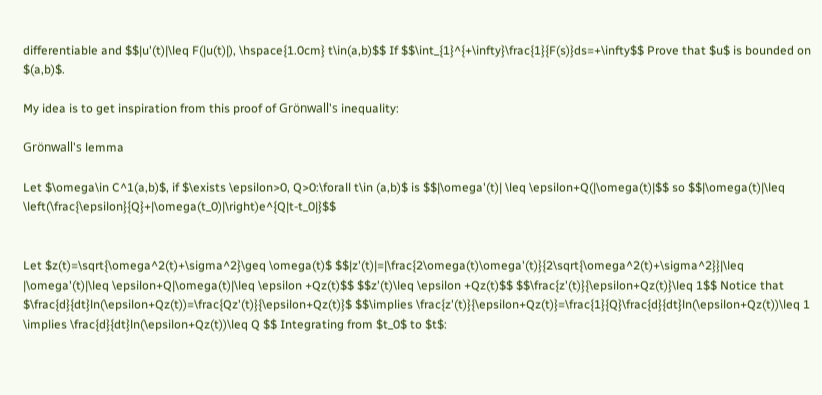differentiable and $$|u'(t)|\leq F(|u(t)|), \hspace{1.0cm} t\in(a,b)$$ If $$\int_{1}^{+\infty}\frac{1}{F(s)}ds=+\infty$$ Prove that $u$ is bounded on $(a,b)$.

My idea is to get inspiration from this proof of Grönwall's inequality:

Grönwall's lemma

Let $\omega\in C^1(a,b)$, if $\exists \epsilon>0, Q>0:\forall t\in (a,b)$ is $$|\omega'(t)| \leq \epsilon+Q(|\omega(t)|$$ so $$|\omega(t)|\leq \left(\frac{\epsilon}{Q}+|\omega(t_0)|\right)e^{Q|t-t_0|}$$


Let $z(t)=\sqrt{\omega^2(t)+\sigma^2}\geq \omega(t)$ $$|z'(t)|=|\frac{2\omega(t)\omega'(t)}{2\sqrt{\omega^2(t)+\sigma^2}}|\leq |\omega'(t)|\leq \epsilon+Q|\omega(t)|\leq \epsilon +Qz(t)$$ $$z'(t)\leq \epsilon +Qz(t)$$ $$\frac{z'(t)}{\epsilon+Qz(t)}\leq 1$$ Notice that $\frac{d}{dt}ln(\epsilon+Qz(t))=\frac{Qz'(t)}{\epsilon+Qz(t)}$ $$\implies \frac{z'(t)}{\epsilon+Qz(t)}=\frac{1}{Q}\frac{d}{dt}ln(\epsilon+Qz(t))\leq 1 \implies \frac{d}{dt}ln(\epsilon+Qz(t))\leq Q $$ Integrating from $t_0$ to $t$: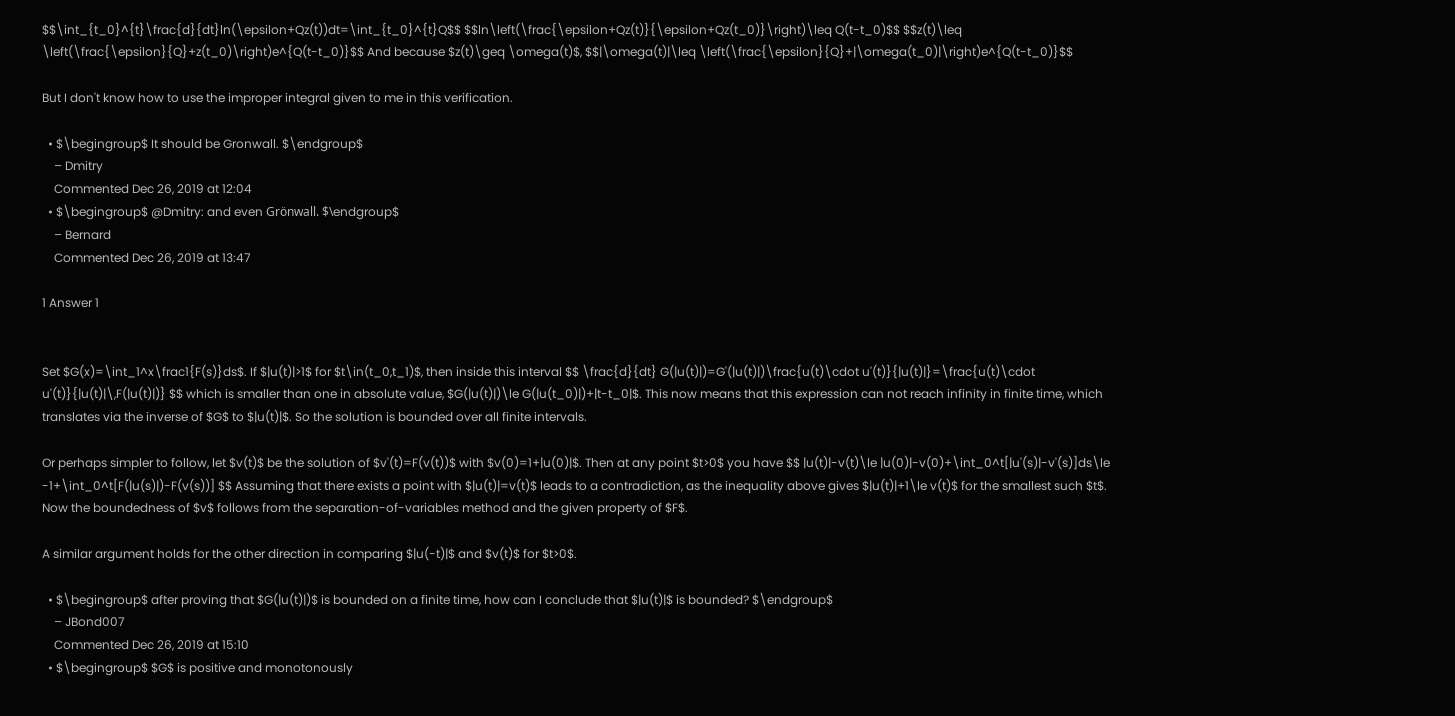$$\int_{t_0}^{t}\frac{d}{dt}ln(\epsilon+Qz(t))dt=\int_{t_0}^{t}Q$$ $$ln\left(\frac{\epsilon+Qz(t)}{\epsilon+Qz(t_0)}\right)\leq Q(t-t_0)$$ $$z(t)\leq \left(\frac{\epsilon}{Q}+z(t_0)\right)e^{Q(t-t_0)}$$ And because $z(t)\geq \omega(t)$, $$|\omega(t)|\leq \left(\frac{\epsilon}{Q}+|\omega(t_0)|\right)e^{Q(t-t_0)}$$

But I don't know how to use the improper integral given to me in this verification.

  • $\begingroup$ It should be Gronwall. $\endgroup$
    – Dmitry
    Commented Dec 26, 2019 at 12:04
  • $\begingroup$ @Dmitry: and even Grönwall. $\endgroup$
    – Bernard
    Commented Dec 26, 2019 at 13:47

1 Answer 1


Set $G(x)=\int_1^x\frac1{F(s)}ds$. If $|u(t)|>1$ for $t\in(t_0,t_1)$, then inside this interval $$ \frac{d}{dt} G(|u(t)|)=G'(|u(t)|)\frac{u(t)\cdot u'(t)}{|u(t)|}=\frac{u(t)\cdot u'(t)}{|u(t)|\,F(|u(t)|)} $$ which is smaller than one in absolute value, $G(|u(t)|)\le G(|u(t_0)|)+|t-t_0|$. This now means that this expression can not reach infinity in finite time, which translates via the inverse of $G$ to $|u(t)|$. So the solution is bounded over all finite intervals.

Or perhaps simpler to follow, let $v(t)$ be the solution of $v'(t)=F(v(t))$ with $v(0)=1+|u(0)|$. Then at any point $t>0$ you have $$ |u(t)|-v(t)\le |u(0)|-v(0)+\int_0^t[|u'(s)|-v'(s)]ds\le -1+\int_0^t[F(|u(s)|)-F(v(s))] $$ Assuming that there exists a point with $|u(t)|=v(t)$ leads to a contradiction, as the inequality above gives $|u(t)|+1\le v(t)$ for the smallest such $t$. Now the boundedness of $v$ follows from the separation-of-variables method and the given property of $F$.

A similar argument holds for the other direction in comparing $|u(-t)|$ and $v(t)$ for $t>0$.

  • $\begingroup$ after proving that $G(|u(t)|)$ is bounded on a finite time, how can I conclude that $|u(t)|$ is bounded? $\endgroup$
    – JBond007
    Commented Dec 26, 2019 at 15:10
  • $\begingroup$ $G$ is positive and monotonously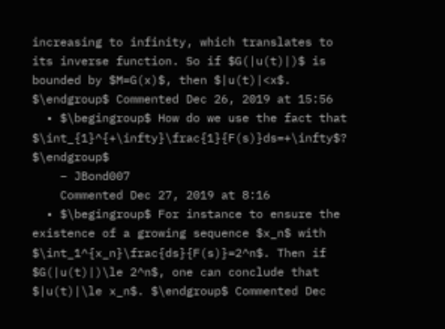increasing to infinity, which translates to its inverse function. So if $G(|u(t)|)$ is bounded by $M=G(x)$, then $|u(t)|<x$. $\endgroup$ Commented Dec 26, 2019 at 15:56
  • $\begingroup$ How do we use the fact that $\int_{1}^{+\infty}\frac{1}{F(s)}ds=+\infty$? $\endgroup$
    – JBond007
    Commented Dec 27, 2019 at 8:16
  • $\begingroup$ For instance to ensure the existence of a growing sequence $x_n$ with $\int_1^{x_n}\frac{ds}{F(s)}=2^n$. Then if $G(|u(t)|)\le 2^n$, one can conclude that $|u(t)|\le x_n$. $\endgroup$ Commented Dec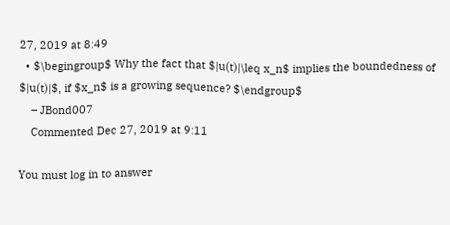27, 2019 at 8:49
  • $\begingroup$ Why the fact that $|u(t)|\leq x_n$ implies the boundedness of $|u(t)|$, if $x_n$ is a growing sequence? $\endgroup$
    – JBond007
    Commented Dec 27, 2019 at 9:11

You must log in to answer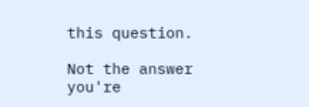this question.

Not the answer you're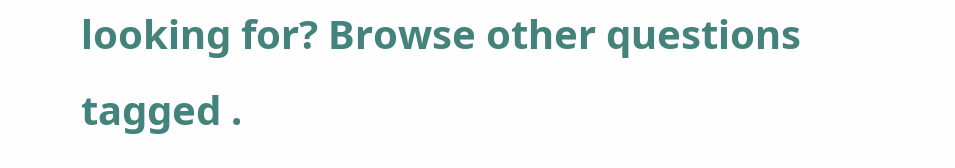looking for? Browse other questions tagged .